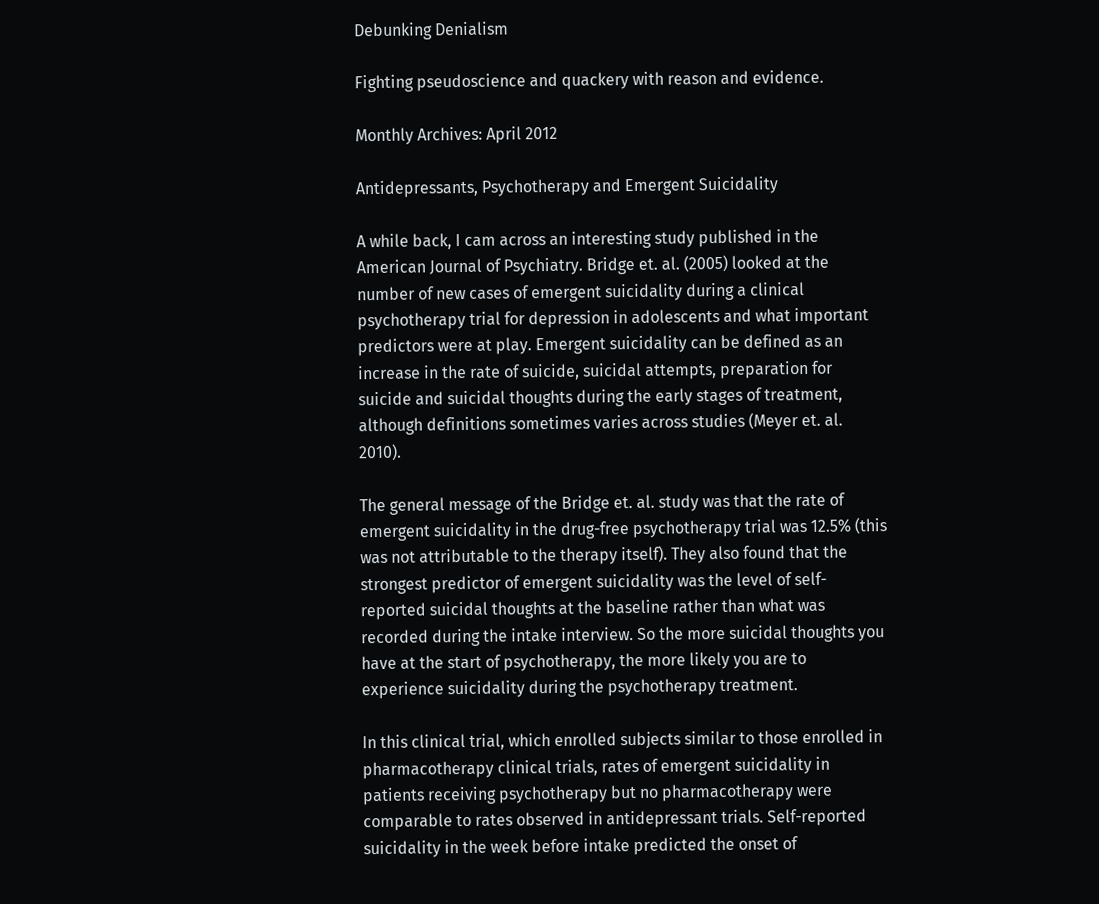Debunking Denialism

Fighting pseudoscience and quackery with reason and evidence.

Monthly Archives: April 2012

Antidepressants, Psychotherapy and Emergent Suicidality

A while back, I cam across an interesting study published in the American Journal of Psychiatry. Bridge et. al. (2005) looked at the number of new cases of emergent suicidality during a clinical psychotherapy trial for depression in adolescents and what important predictors were at play. Emergent suicidality can be defined as an increase in the rate of suicide, suicidal attempts, preparation for suicide and suicidal thoughts during the early stages of treatment, although definitions sometimes varies across studies (Meyer et. al. 2010).

The general message of the Bridge et. al. study was that the rate of emergent suicidality in the drug-free psychotherapy trial was 12.5% (this was not attributable to the therapy itself). They also found that the strongest predictor of emergent suicidality was the level of self-reported suicidal thoughts at the baseline rather than what was recorded during the intake interview. So the more suicidal thoughts you have at the start of psychotherapy, the more likely you are to experience suicidality during the psychotherapy treatment.

In this clinical trial, which enrolled subjects similar to those enrolled in pharmacotherapy clinical trials, rates of emergent suicidality in patients receiving psychotherapy but no pharmacotherapy were comparable to rates observed in antidepressant trials. Self-reported suicidality in the week before intake predicted the onset of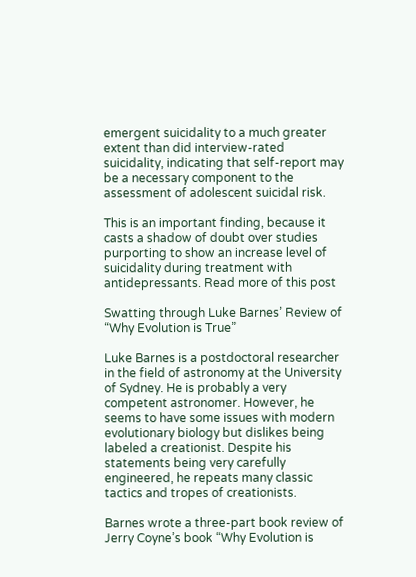emergent suicidality to a much greater extent than did interview-rated suicidality, indicating that self-report may be a necessary component to the assessment of adolescent suicidal risk.

This is an important finding, because it casts a shadow of doubt over studies purporting to show an increase level of suicidality during treatment with antidepressants. Read more of this post

Swatting through Luke Barnes’ Review of “Why Evolution is True”

Luke Barnes is a postdoctoral researcher in the field of astronomy at the University of Sydney. He is probably a very competent astronomer. However, he seems to have some issues with modern evolutionary biology but dislikes being labeled a creationist. Despite his statements being very carefully engineered, he repeats many classic tactics and tropes of creationists.

Barnes wrote a three-part book review of Jerry Coyne’s book “Why Evolution is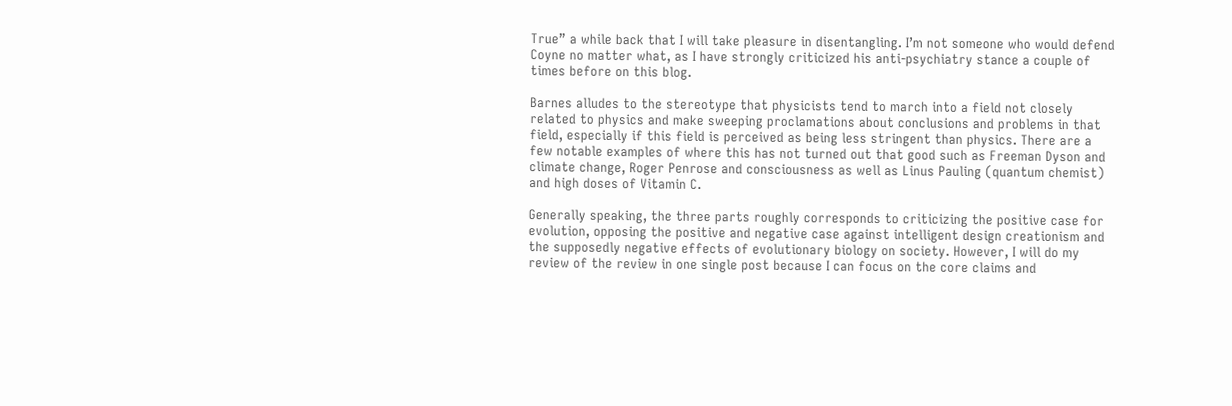True” a while back that I will take pleasure in disentangling. I’m not someone who would defend Coyne no matter what, as I have strongly criticized his anti-psychiatry stance a couple of times before on this blog.

Barnes alludes to the stereotype that physicists tend to march into a field not closely related to physics and make sweeping proclamations about conclusions and problems in that field, especially if this field is perceived as being less stringent than physics. There are a few notable examples of where this has not turned out that good such as Freeman Dyson and climate change, Roger Penrose and consciousness as well as Linus Pauling (quantum chemist) and high doses of Vitamin C.

Generally speaking, the three parts roughly corresponds to criticizing the positive case for evolution, opposing the positive and negative case against intelligent design creationism and the supposedly negative effects of evolutionary biology on society. However, I will do my review of the review in one single post because I can focus on the core claims and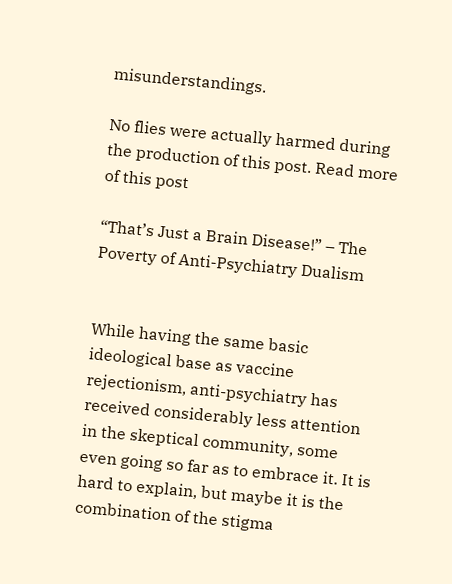misunderstandings.

No flies were actually harmed during the production of this post. Read more of this post

“That’s Just a Brain Disease!” – The Poverty of Anti-Psychiatry Dualism


While having the same basic ideological base as vaccine rejectionism, anti-psychiatry has received considerably less attention in the skeptical community, some even going so far as to embrace it. It is hard to explain, but maybe it is the combination of the stigma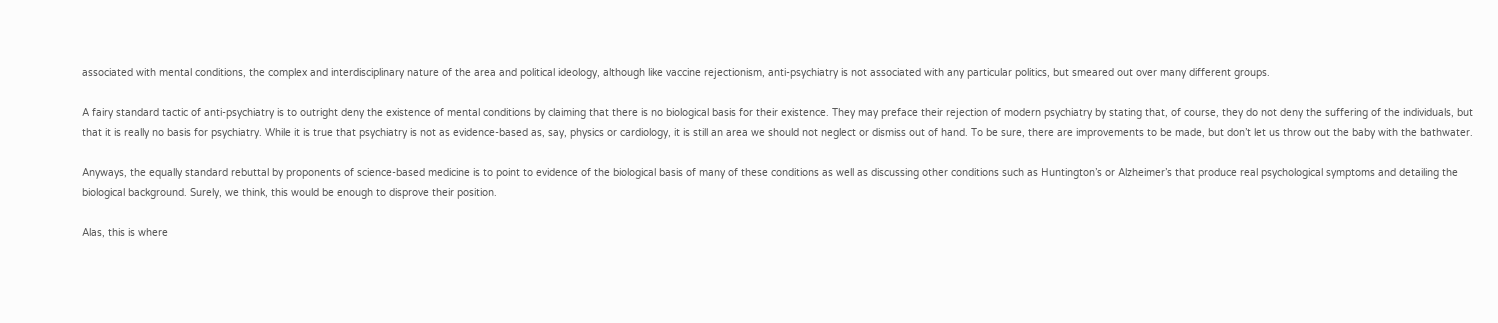associated with mental conditions, the complex and interdisciplinary nature of the area and political ideology, although like vaccine rejectionism, anti-psychiatry is not associated with any particular politics, but smeared out over many different groups.

A fairy standard tactic of anti-psychiatry is to outright deny the existence of mental conditions by claiming that there is no biological basis for their existence. They may preface their rejection of modern psychiatry by stating that, of course, they do not deny the suffering of the individuals, but that it is really no basis for psychiatry. While it is true that psychiatry is not as evidence-based as, say, physics or cardiology, it is still an area we should not neglect or dismiss out of hand. To be sure, there are improvements to be made, but don’t let us throw out the baby with the bathwater.

Anyways, the equally standard rebuttal by proponents of science-based medicine is to point to evidence of the biological basis of many of these conditions as well as discussing other conditions such as Huntington’s or Alzheimer’s that produce real psychological symptoms and detailing the biological background. Surely, we think, this would be enough to disprove their position.

Alas, this is where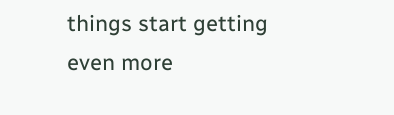things start getting even more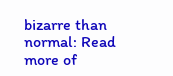bizarre than normal: Read more of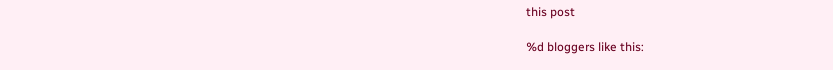this post

%d bloggers like this: